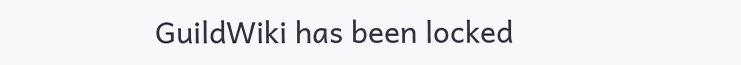GuildWiki has been locked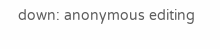down: anonymous editing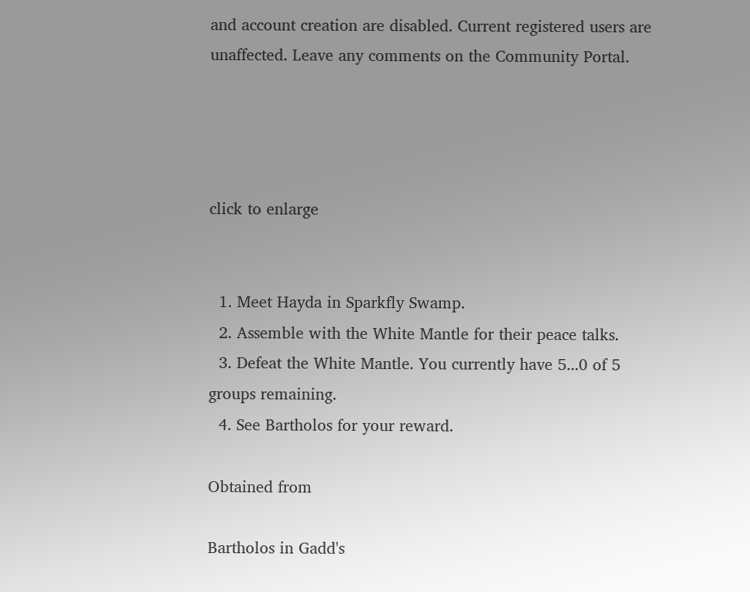and account creation are disabled. Current registered users are unaffected. Leave any comments on the Community Portal.




click to enlarge


  1. Meet Hayda in Sparkfly Swamp.
  2. Assemble with the White Mantle for their peace talks.
  3. Defeat the White Mantle. You currently have 5...0 of 5 groups remaining.
  4. See Bartholos for your reward.

Obtained from

Bartholos in Gadd's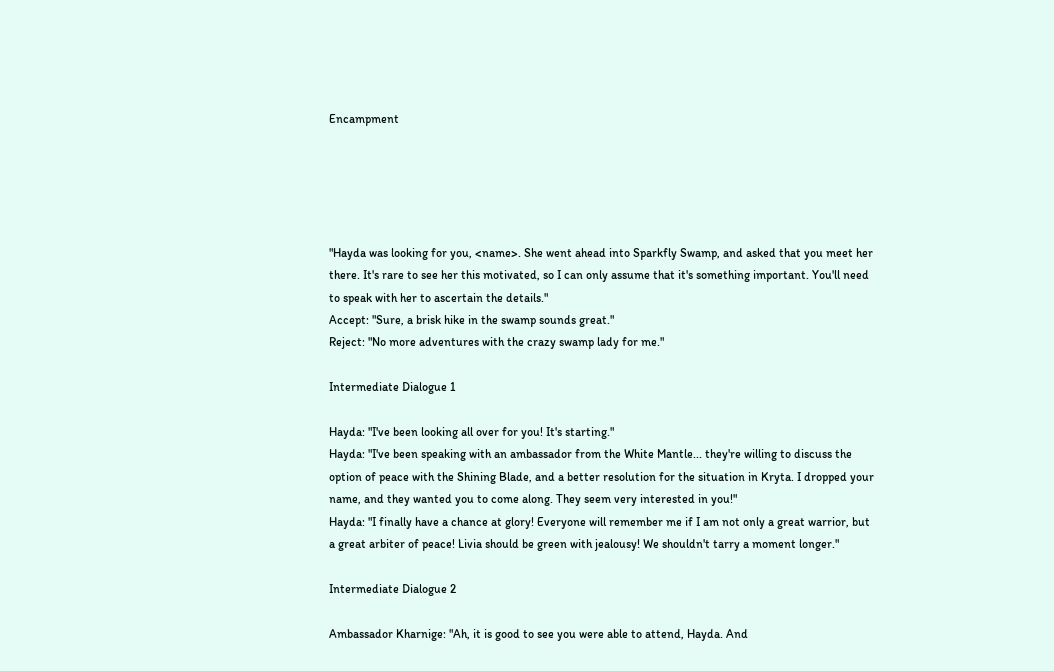Encampment





"Hayda was looking for you, <name>. She went ahead into Sparkfly Swamp, and asked that you meet her there. It's rare to see her this motivated, so I can only assume that it's something important. You'll need to speak with her to ascertain the details."
Accept: "Sure, a brisk hike in the swamp sounds great."
Reject: "No more adventures with the crazy swamp lady for me."

Intermediate Dialogue 1

Hayda: "I've been looking all over for you! It's starting."
Hayda: "I've been speaking with an ambassador from the White Mantle... they're willing to discuss the option of peace with the Shining Blade, and a better resolution for the situation in Kryta. I dropped your name, and they wanted you to come along. They seem very interested in you!"
Hayda: "I finally have a chance at glory! Everyone will remember me if I am not only a great warrior, but a great arbiter of peace! Livia should be green with jealousy! We shouldn't tarry a moment longer."

Intermediate Dialogue 2

Ambassador Kharnige: "Ah, it is good to see you were able to attend, Hayda. And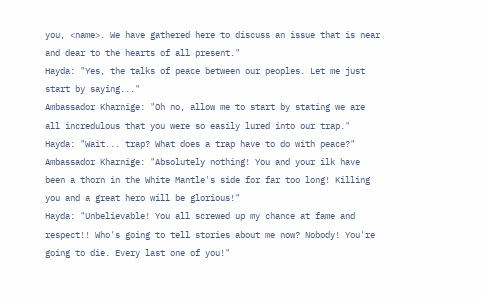you, <name>. We have gathered here to discuss an issue that is near and dear to the hearts of all present."
Hayda: "Yes, the talks of peace between our peoples. Let me just start by saying..."
Ambassador Kharnige: "Oh no, allow me to start by stating we are all incredulous that you were so easily lured into our trap."
Hayda: "Wait... trap? What does a trap have to do with peace?"
Ambassador Kharnige: "Absolutely nothing! You and your ilk have been a thorn in the White Mantle's side for far too long! Killing you and a great hero will be glorious!"
Hayda: "Unbelievable! You all screwed up my chance at fame and respect!! Who's going to tell stories about me now? Nobody! You're going to die. Every last one of you!"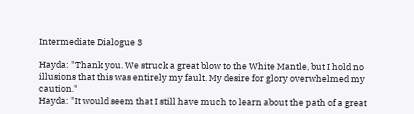Intermediate Dialogue 3

Hayda: "Thank you. We struck a great blow to the White Mantle, but I hold no illusions that this was entirely my fault. My desire for glory overwhelmed my caution."
Hayda: "It would seem that I still have much to learn about the path of a great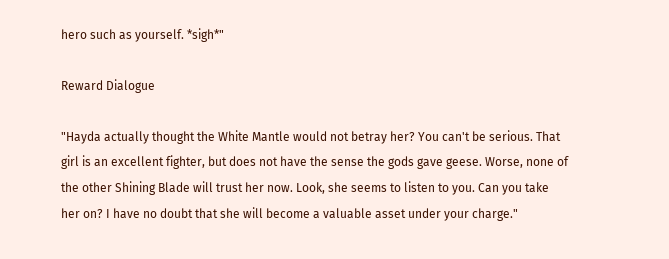hero such as yourself. *sigh*"

Reward Dialogue

"Hayda actually thought the White Mantle would not betray her? You can't be serious. That girl is an excellent fighter, but does not have the sense the gods gave geese. Worse, none of the other Shining Blade will trust her now. Look, she seems to listen to you. Can you take her on? I have no doubt that she will become a valuable asset under your charge."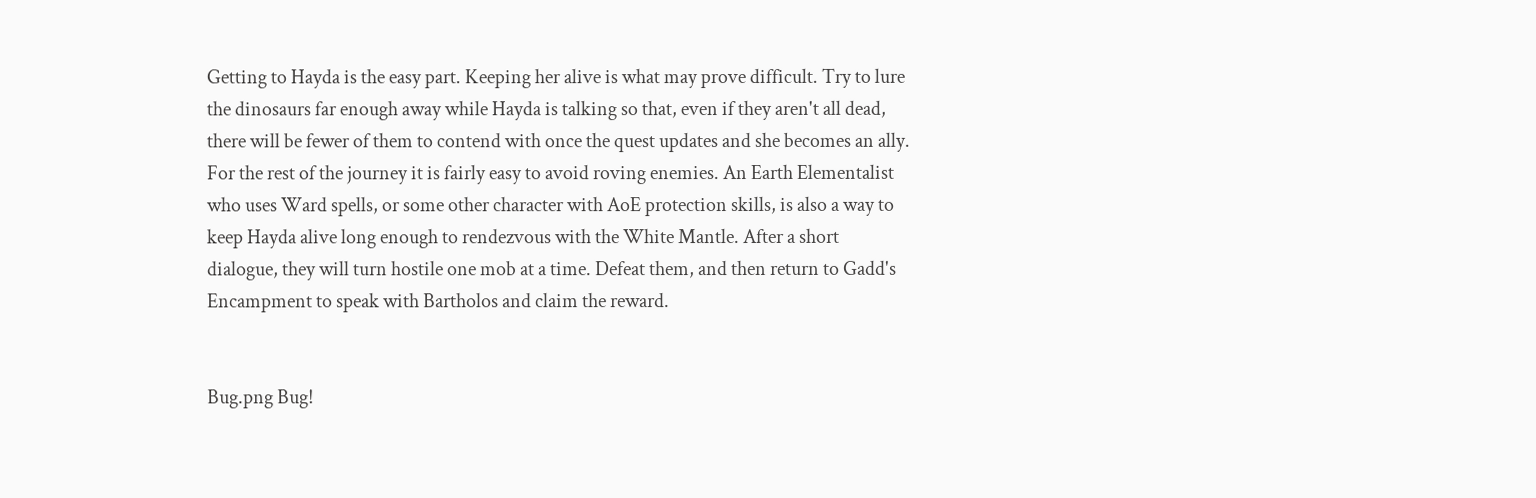Getting to Hayda is the easy part. Keeping her alive is what may prove difficult. Try to lure the dinosaurs far enough away while Hayda is talking so that, even if they aren't all dead, there will be fewer of them to contend with once the quest updates and she becomes an ally. For the rest of the journey it is fairly easy to avoid roving enemies. An Earth Elementalist who uses Ward spells, or some other character with AoE protection skills, is also a way to keep Hayda alive long enough to rendezvous with the White Mantle. After a short dialogue, they will turn hostile one mob at a time. Defeat them, and then return to Gadd's Encampment to speak with Bartholos and claim the reward.


Bug.png Bug!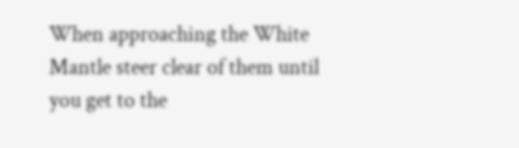When approaching the White Mantle steer clear of them until you get to the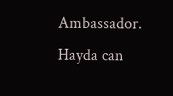Ambassador. Hayda can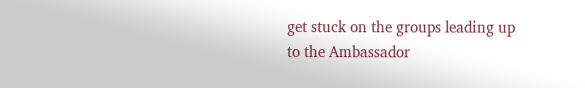get stuck on the groups leading up to the Ambassador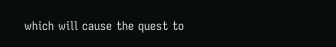which will cause the quest to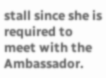stall since she is required to meet with the Ambassador.